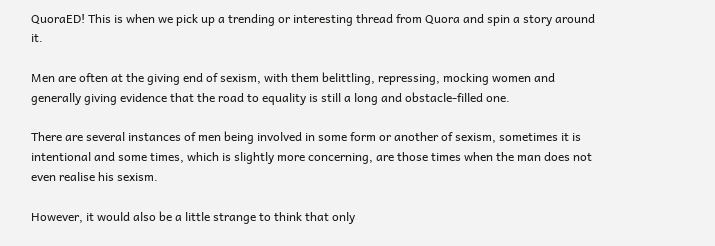QuoraED! This is when we pick up a trending or interesting thread from Quora and spin a story around it.

Men are often at the giving end of sexism, with them belittling, repressing, mocking women and generally giving evidence that the road to equality is still a long and obstacle-filled one.

There are several instances of men being involved in some form or another of sexism, sometimes it is intentional and some times, which is slightly more concerning, are those times when the man does not even realise his sexism.

However, it would also be a little strange to think that only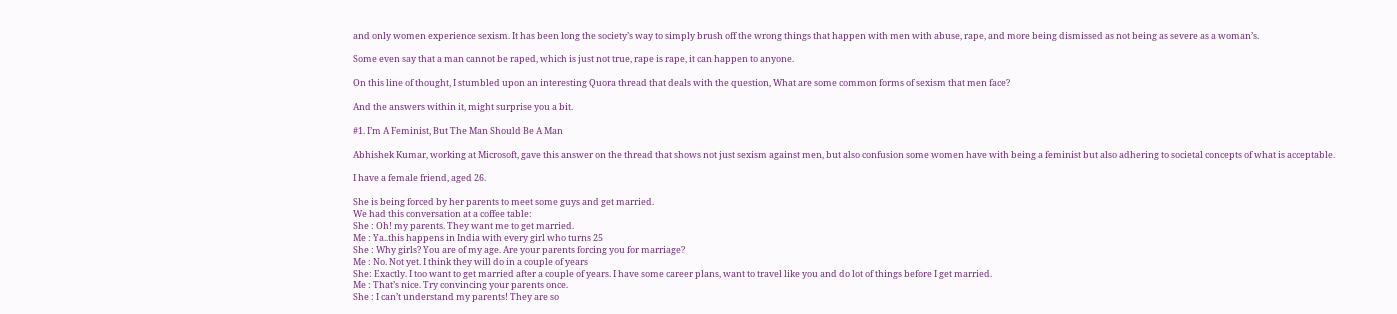and only women experience sexism. It has been long the society’s way to simply brush off the wrong things that happen with men with abuse, rape, and more being dismissed as not being as severe as a woman’s.

Some even say that a man cannot be raped, which is just not true, rape is rape, it can happen to anyone.

On this line of thought, I stumbled upon an interesting Quora thread that deals with the question, What are some common forms of sexism that men face?

And the answers within it, might surprise you a bit.

#1. I’m A Feminist, But The Man Should Be A Man

Abhishek Kumar, working at Microsoft, gave this answer on the thread that shows not just sexism against men, but also confusion some women have with being a feminist but also adhering to societal concepts of what is acceptable.

I have a female friend, aged 26.

She is being forced by her parents to meet some guys and get married.
We had this conversation at a coffee table:
She : Oh! my parents. They want me to get married.
Me : Ya..this happens in India with every girl who turns 25
She : Why girls? You are of my age. Are your parents forcing you for marriage?
Me : No. Not yet. I think they will do in a couple of years
She: Exactly. I too want to get married after a couple of years. I have some career plans, want to travel like you and do lot of things before I get married.
Me : That’s nice. Try convincing your parents once.
She : I can’t understand my parents! They are so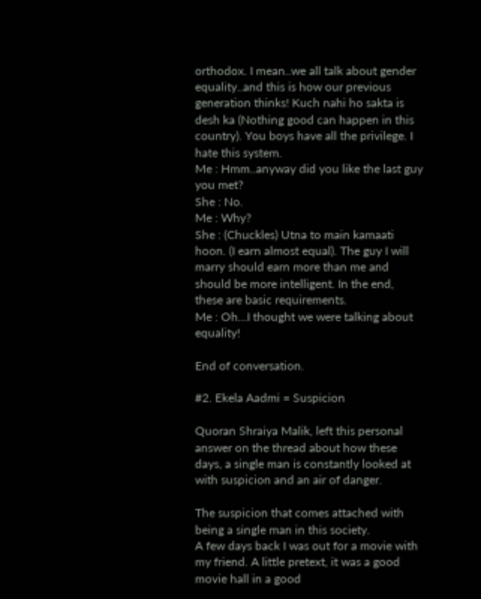orthodox. I mean..we all talk about gender equality..and this is how our previous generation thinks! Kuch nahi ho sakta is desh ka (Nothing good can happen in this country). You boys have all the privilege. I hate this system.
Me : Hmm..anyway did you like the last guy you met?
She : No.
Me : Why?
She : (Chuckles) Utna to main kamaati hoon. (I earn almost equal). The guy I will marry should earn more than me and should be more intelligent. In the end, these are basic requirements.
Me : Oh…I thought we were talking about equality!

End of conversation.

#2. Ekela Aadmi = Suspicion

Quoran Shraiya Malik, left this personal answer on the thread about how these days, a single man is constantly looked at with suspicion and an air of danger.

The suspicion that comes attached with being a single man in this society.
A few days back I was out for a movie with my friend. A little pretext, it was a good movie hall in a good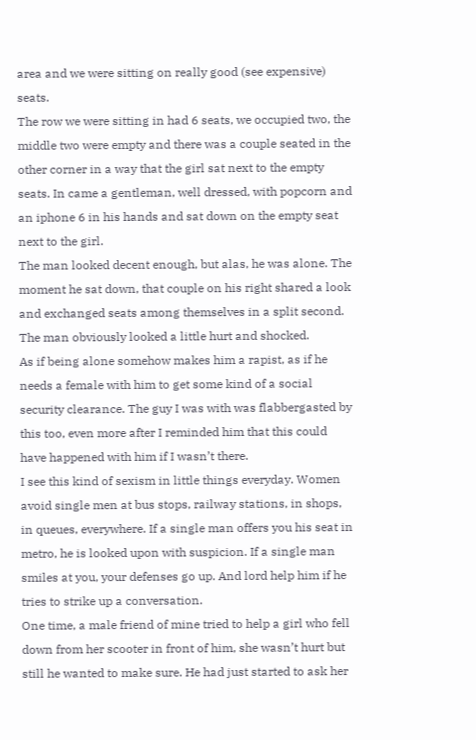area and we were sitting on really good (see expensive) seats.
The row we were sitting in had 6 seats, we occupied two, the middle two were empty and there was a couple seated in the other corner in a way that the girl sat next to the empty seats. In came a gentleman, well dressed, with popcorn and an iphone 6 in his hands and sat down on the empty seat next to the girl.
The man looked decent enough, but alas, he was alone. The moment he sat down, that couple on his right shared a look and exchanged seats among themselves in a split second. The man obviously looked a little hurt and shocked.
As if being alone somehow makes him a rapist, as if he needs a female with him to get some kind of a social security clearance. The guy I was with was flabbergasted by this too, even more after I reminded him that this could have happened with him if I wasn’t there.
I see this kind of sexism in little things everyday. Women avoid single men at bus stops, railway stations, in shops, in queues, everywhere. If a single man offers you his seat in metro, he is looked upon with suspicion. If a single man smiles at you, your defenses go up. And lord help him if he tries to strike up a conversation.
One time, a male friend of mine tried to help a girl who fell down from her scooter in front of him, she wasn’t hurt but still he wanted to make sure. He had just started to ask her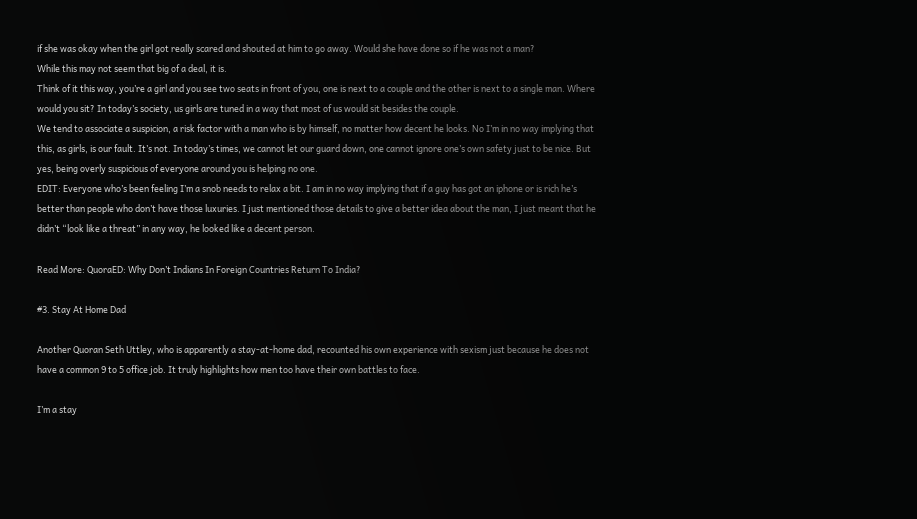if she was okay when the girl got really scared and shouted at him to go away. Would she have done so if he was not a man?
While this may not seem that big of a deal, it is.
Think of it this way, you’re a girl and you see two seats in front of you, one is next to a couple and the other is next to a single man. Where would you sit? In today’s society, us girls are tuned in a way that most of us would sit besides the couple.
We tend to associate a suspicion, a risk factor with a man who is by himself, no matter how decent he looks. No I’m in no way implying that this, as girls, is our fault. It’s not. In today’s times, we cannot let our guard down, one cannot ignore one’s own safety just to be nice. But yes, being overly suspicious of everyone around you is helping no one.
EDIT: Everyone who’s been feeling I’m a snob needs to relax a bit. I am in no way implying that if a guy has got an iphone or is rich he’s better than people who don’t have those luxuries. I just mentioned those details to give a better idea about the man, I just meant that he didn’t “look like a threat” in any way, he looked like a decent person.

Read More: QuoraED: Why Don’t Indians In Foreign Countries Return To India?

#3. Stay At Home Dad

Another Quoran Seth Uttley, who is apparently a stay-at-home dad, recounted his own experience with sexism just because he does not have a common 9 to 5 office job. It truly highlights how men too have their own battles to face.

I’m a stay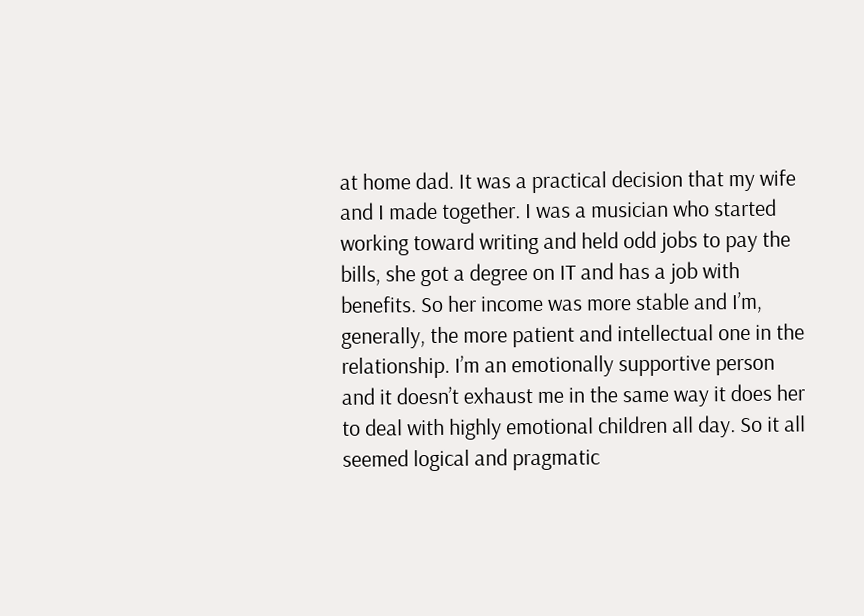at home dad. It was a practical decision that my wife and I made together. I was a musician who started working toward writing and held odd jobs to pay the bills, she got a degree on IT and has a job with benefits. So her income was more stable and I’m, generally, the more patient and intellectual one in the relationship. I’m an emotionally supportive person and it doesn’t exhaust me in the same way it does her to deal with highly emotional children all day. So it all seemed logical and pragmatic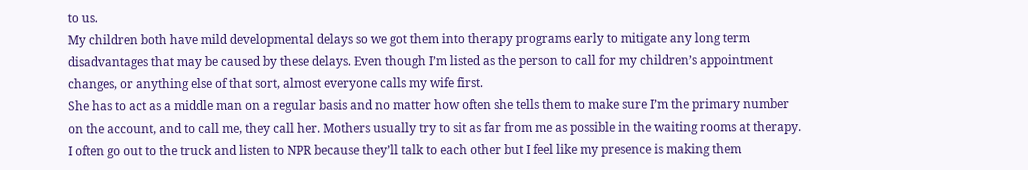to us.
My children both have mild developmental delays so we got them into therapy programs early to mitigate any long term disadvantages that may be caused by these delays. Even though I’m listed as the person to call for my children’s appointment changes, or anything else of that sort, almost everyone calls my wife first.
She has to act as a middle man on a regular basis and no matter how often she tells them to make sure I’m the primary number on the account, and to call me, they call her. Mothers usually try to sit as far from me as possible in the waiting rooms at therapy. I often go out to the truck and listen to NPR because they’ll talk to each other but I feel like my presence is making them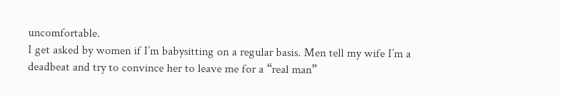uncomfortable.
I get asked by women if I’m babysitting on a regular basis. Men tell my wife I’m a deadbeat and try to convince her to leave me for a “real man”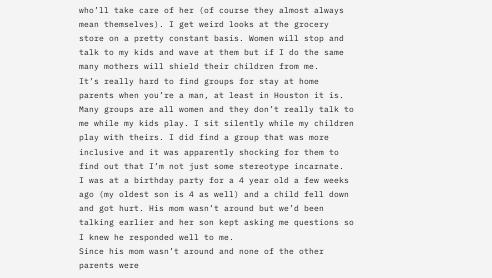who’ll take care of her (of course they almost always mean themselves). I get weird looks at the grocery store on a pretty constant basis. Women will stop and talk to my kids and wave at them but if I do the same many mothers will shield their children from me.
It’s really hard to find groups for stay at home parents when you’re a man, at least in Houston it is. Many groups are all women and they don’t really talk to me while my kids play. I sit silently while my children play with theirs. I did find a group that was more inclusive and it was apparently shocking for them to find out that I’m not just some stereotype incarnate.
I was at a birthday party for a 4 year old a few weeks ago (my oldest son is 4 as well) and a child fell down and got hurt. His mom wasn’t around but we’d been talking earlier and her son kept asking me questions so I knew he responded well to me.
Since his mom wasn’t around and none of the other parents were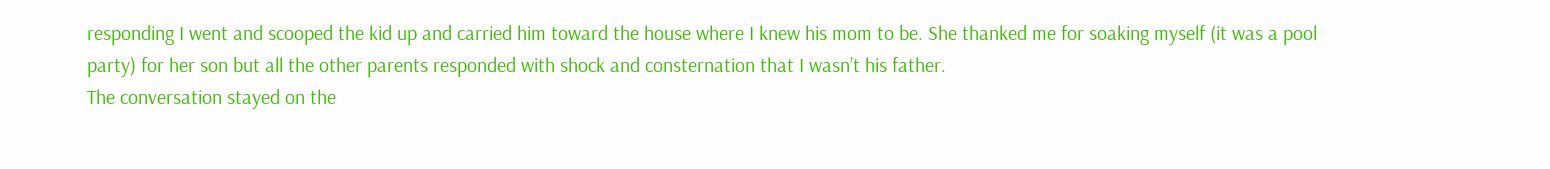responding I went and scooped the kid up and carried him toward the house where I knew his mom to be. She thanked me for soaking myself (it was a pool party) for her son but all the other parents responded with shock and consternation that I wasn’t his father.
The conversation stayed on the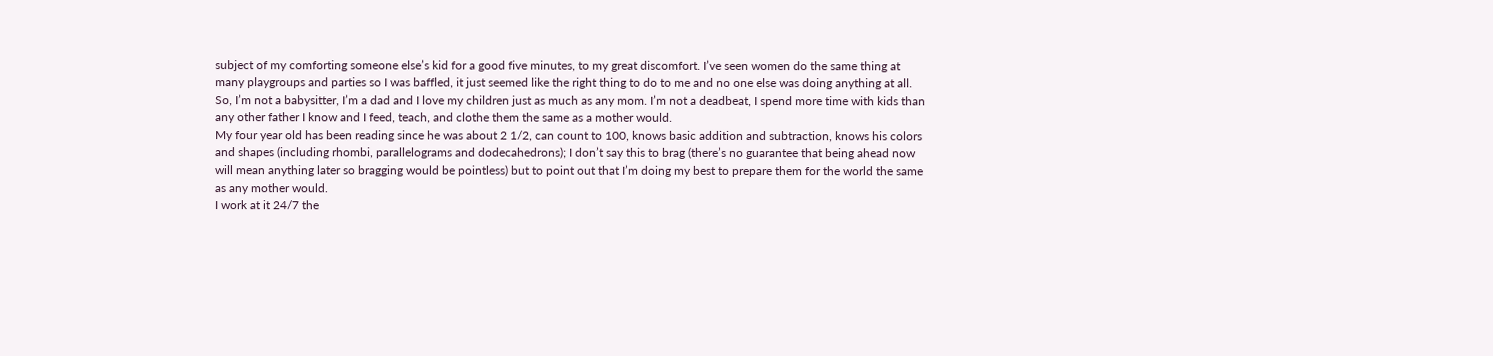subject of my comforting someone else’s kid for a good five minutes, to my great discomfort. I’ve seen women do the same thing at many playgroups and parties so I was baffled, it just seemed like the right thing to do to me and no one else was doing anything at all.
So, I’m not a babysitter, I’m a dad and I love my children just as much as any mom. I’m not a deadbeat, I spend more time with kids than any other father I know and I feed, teach, and clothe them the same as a mother would.
My four year old has been reading since he was about 2 1/2, can count to 100, knows basic addition and subtraction, knows his colors and shapes (including rhombi, parallelograms and dodecahedrons); I don’t say this to brag (there’s no guarantee that being ahead now will mean anything later so bragging would be pointless) but to point out that I’m doing my best to prepare them for the world the same as any mother would.
I work at it 24/7 the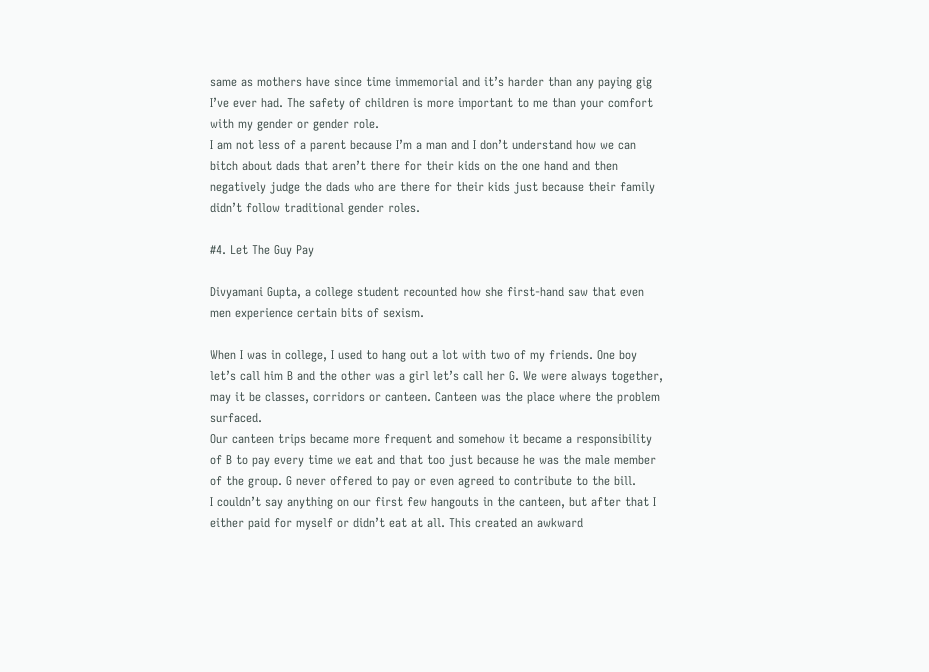same as mothers have since time immemorial and it’s harder than any paying gig I’ve ever had. The safety of children is more important to me than your comfort with my gender or gender role.
I am not less of a parent because I’m a man and I don’t understand how we can bitch about dads that aren’t there for their kids on the one hand and then negatively judge the dads who are there for their kids just because their family didn’t follow traditional gender roles.

#4. Let The Guy Pay

Divyamani Gupta, a college student recounted how she first-hand saw that even men experience certain bits of sexism.

When I was in college, I used to hang out a lot with two of my friends. One boy let’s call him B and the other was a girl let’s call her G. We were always together, may it be classes, corridors or canteen. Canteen was the place where the problem surfaced.
Our canteen trips became more frequent and somehow it became a responsibility of B to pay every time we eat and that too just because he was the male member of the group. G never offered to pay or even agreed to contribute to the bill.
I couldn’t say anything on our first few hangouts in the canteen, but after that I either paid for myself or didn’t eat at all. This created an awkward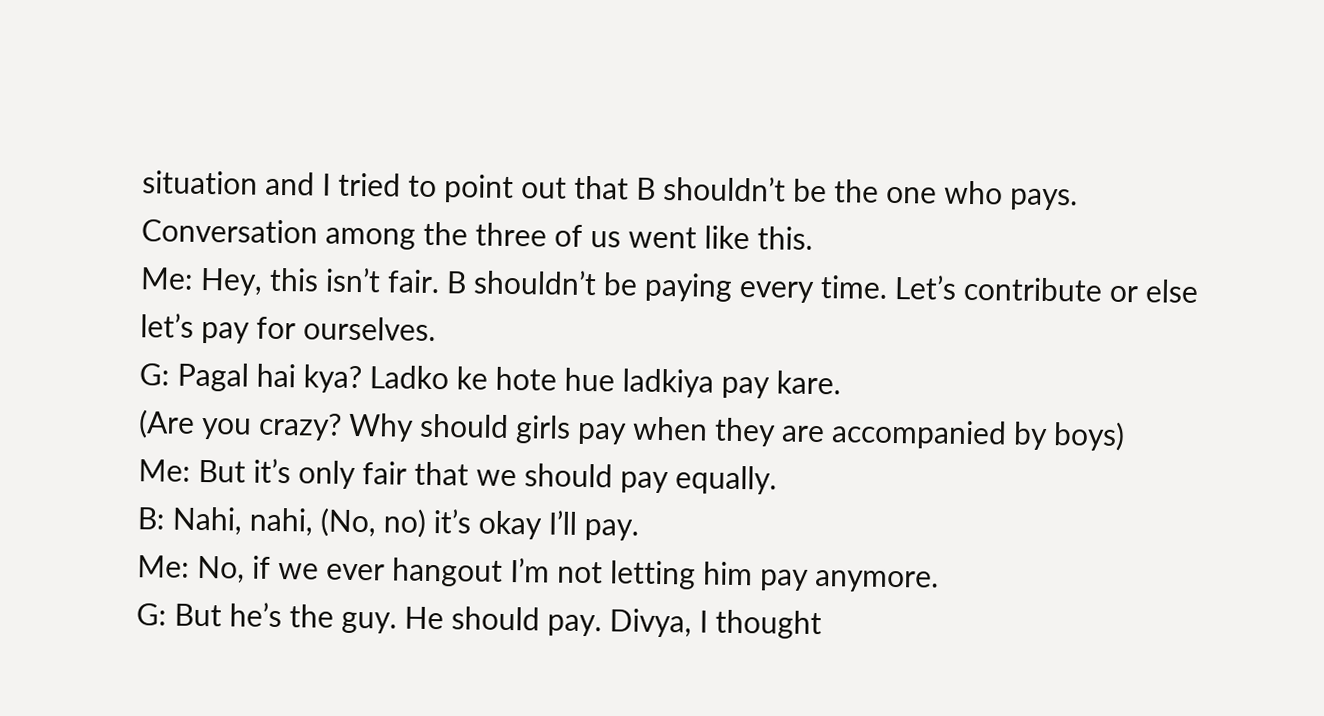situation and I tried to point out that B shouldn’t be the one who pays. Conversation among the three of us went like this.
Me: Hey, this isn’t fair. B shouldn’t be paying every time. Let’s contribute or else let’s pay for ourselves.
G: Pagal hai kya? Ladko ke hote hue ladkiya pay kare.
(Are you crazy? Why should girls pay when they are accompanied by boys)
Me: But it’s only fair that we should pay equally.
B: Nahi, nahi, (No, no) it’s okay I’ll pay.
Me: No, if we ever hangout I’m not letting him pay anymore.
G: But he’s the guy. He should pay. Divya, I thought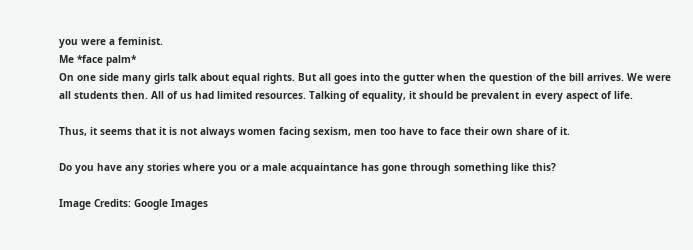you were a feminist.
Me *face palm*
On one side many girls talk about equal rights. But all goes into the gutter when the question of the bill arrives. We were all students then. All of us had limited resources. Talking of equality, it should be prevalent in every aspect of life.

Thus, it seems that it is not always women facing sexism, men too have to face their own share of it.

Do you have any stories where you or a male acquaintance has gone through something like this?

Image Credits: Google Images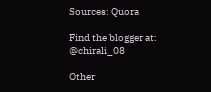Sources: Quora

Find the blogger at: @chirali_08

Other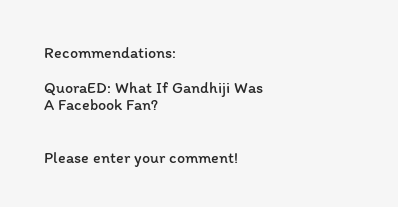Recommendations:

QuoraED: What If Gandhiji Was A Facebook Fan?


Please enter your comment!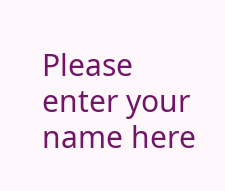Please enter your name here